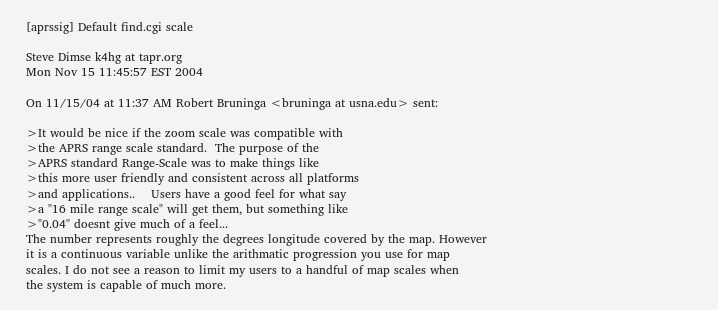[aprssig] Default find.cgi scale

Steve Dimse k4hg at tapr.org
Mon Nov 15 11:45:57 EST 2004

On 11/15/04 at 11:37 AM Robert Bruninga <bruninga at usna.edu> sent:

>It would be nice if the zoom scale was compatible with
>the APRS range scale standard.  The purpose of the
>APRS standard Range-Scale was to make things like
>this more user friendly and consistent across all platforms
>and applications..    Users have a good feel for what say
>a "16 mile range scale" will get them, but something like
>"0.04" doesnt give much of a feel...
The number represents roughly the degrees longitude covered by the map. However
it is a continuous variable unlike the arithmatic progression you use for map
scales. I do not see a reason to limit my users to a handful of map scales when
the system is capable of much more.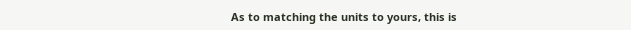As to matching the units to yours, this is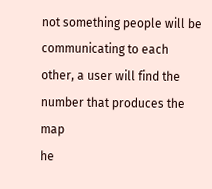not something people will be
communicating to each other, a user will find the number that produces the map
he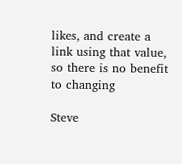likes, and create a link using that value, so there is no benefit to changing

Steve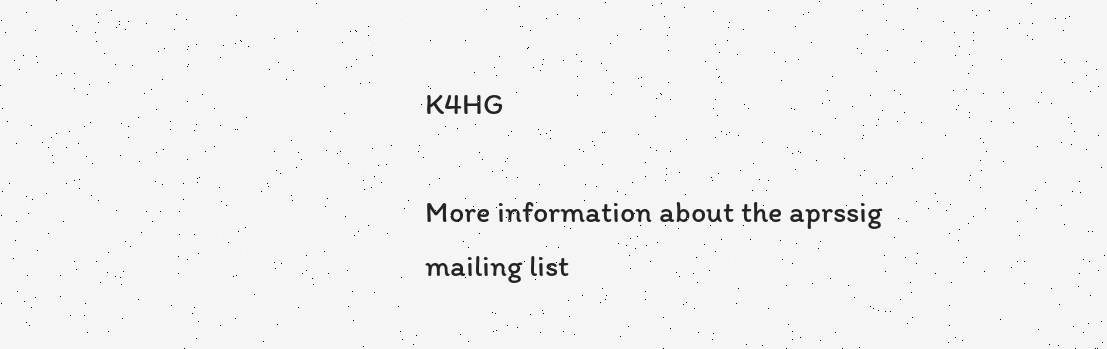K4HG

More information about the aprssig mailing list